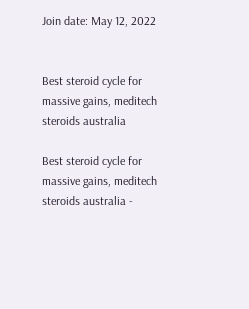Join date: May 12, 2022


Best steroid cycle for massive gains, meditech steroids australia

Best steroid cycle for massive gains, meditech steroids australia -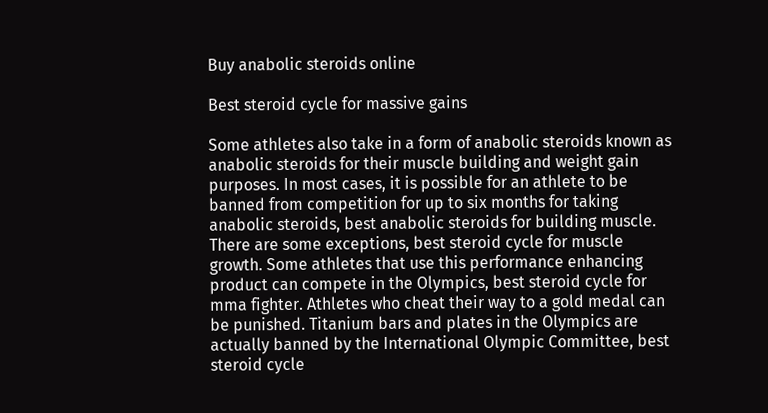Buy anabolic steroids online

Best steroid cycle for massive gains

Some athletes also take in a form of anabolic steroids known as anabolic steroids for their muscle building and weight gain purposes. In most cases, it is possible for an athlete to be banned from competition for up to six months for taking anabolic steroids, best anabolic steroids for building muscle. There are some exceptions, best steroid cycle for muscle growth. Some athletes that use this performance enhancing product can compete in the Olympics, best steroid cycle for mma fighter. Athletes who cheat their way to a gold medal can be punished. Titanium bars and plates in the Olympics are actually banned by the International Olympic Committee, best steroid cycle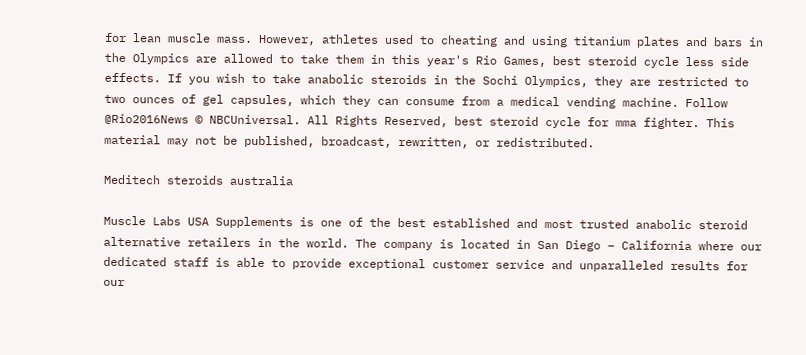for lean muscle mass. However, athletes used to cheating and using titanium plates and bars in the Olympics are allowed to take them in this year's Rio Games, best steroid cycle less side effects. If you wish to take anabolic steroids in the Sochi Olympics, they are restricted to two ounces of gel capsules, which they can consume from a medical vending machine. Follow @Rio2016News © NBCUniversal. All Rights Reserved, best steroid cycle for mma fighter. This material may not be published, broadcast, rewritten, or redistributed.

Meditech steroids australia

Muscle Labs USA Supplements is one of the best established and most trusted anabolic steroid alternative retailers in the world. The company is located in San Diego – California where our dedicated staff is able to provide exceptional customer service and unparalleled results for our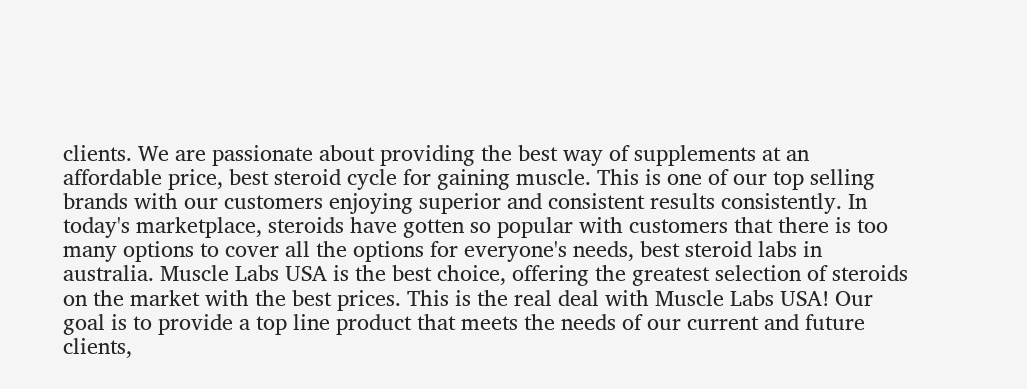clients. We are passionate about providing the best way of supplements at an affordable price, best steroid cycle for gaining muscle. This is one of our top selling brands with our customers enjoying superior and consistent results consistently. In today's marketplace, steroids have gotten so popular with customers that there is too many options to cover all the options for everyone's needs, best steroid labs in australia. Muscle Labs USA is the best choice, offering the greatest selection of steroids on the market with the best prices. This is the real deal with Muscle Labs USA! Our goal is to provide a top line product that meets the needs of our current and future clients,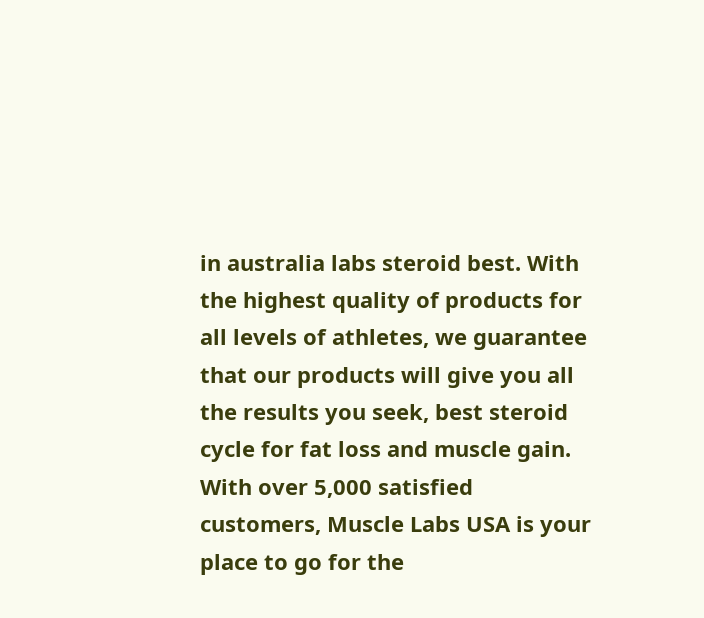in australia labs steroid best. With the highest quality of products for all levels of athletes, we guarantee that our products will give you all the results you seek, best steroid cycle for fat loss and muscle gain. With over 5,000 satisfied customers, Muscle Labs USA is your place to go for the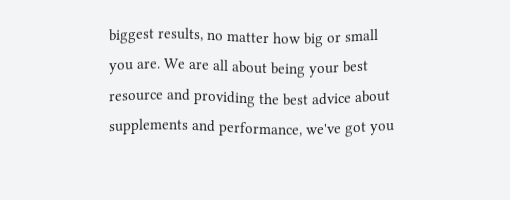biggest results, no matter how big or small you are. We are all about being your best resource and providing the best advice about supplements and performance, we've got you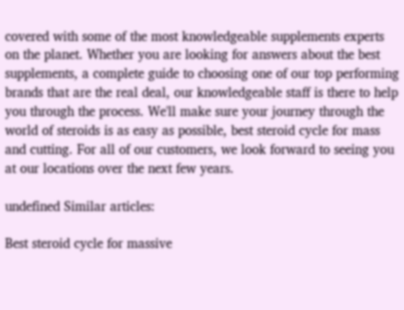covered with some of the most knowledgeable supplements experts on the planet. Whether you are looking for answers about the best supplements, a complete guide to choosing one of our top performing brands that are the real deal, our knowledgeable staff is there to help you through the process. We'll make sure your journey through the world of steroids is as easy as possible, best steroid cycle for mass and cutting. For all of our customers, we look forward to seeing you at our locations over the next few years.

undefined Similar articles:

Best steroid cycle for massive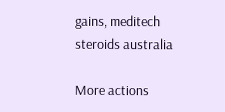gains, meditech steroids australia

More actions